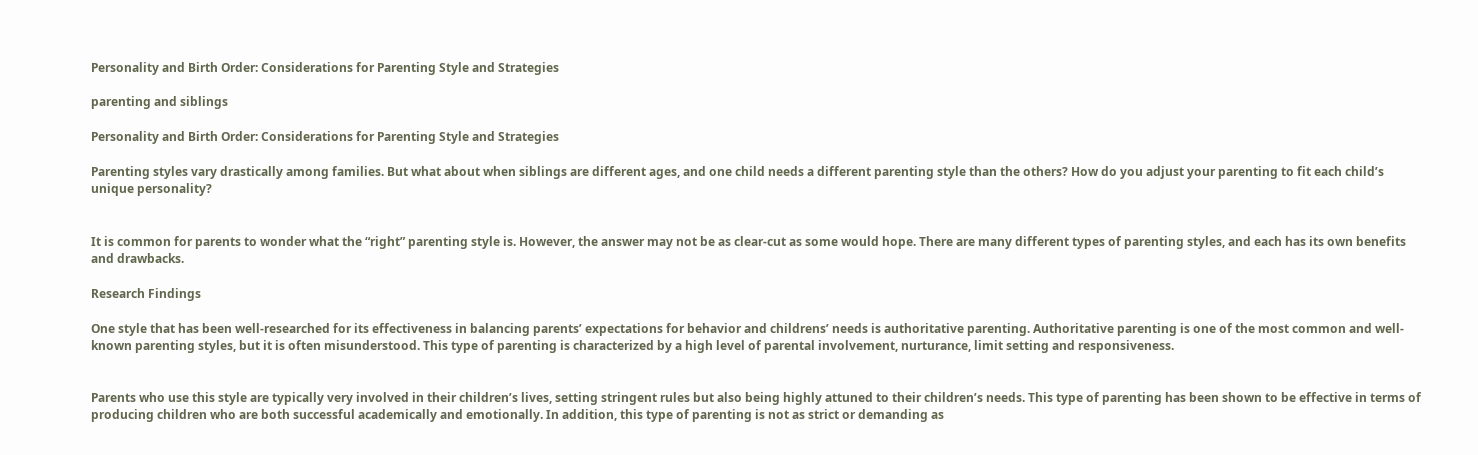Personality and Birth Order: Considerations for Parenting Style and Strategies

parenting and siblings

Personality and Birth Order: Considerations for Parenting Style and Strategies

Parenting styles vary drastically among families. But what about when siblings are different ages, and one child needs a different parenting style than the others? How do you adjust your parenting to fit each child’s unique personality?


It is common for parents to wonder what the “right” parenting style is. However, the answer may not be as clear-cut as some would hope. There are many different types of parenting styles, and each has its own benefits and drawbacks.

Research Findings

One style that has been well-researched for its effectiveness in balancing parents’ expectations for behavior and childrens’ needs is authoritative parenting. Authoritative parenting is one of the most common and well-known parenting styles, but it is often misunderstood. This type of parenting is characterized by a high level of parental involvement, nurturance, limit setting and responsiveness.


Parents who use this style are typically very involved in their children’s lives, setting stringent rules but also being highly attuned to their children’s needs. This type of parenting has been shown to be effective in terms of producing children who are both successful academically and emotionally. In addition, this type of parenting is not as strict or demanding as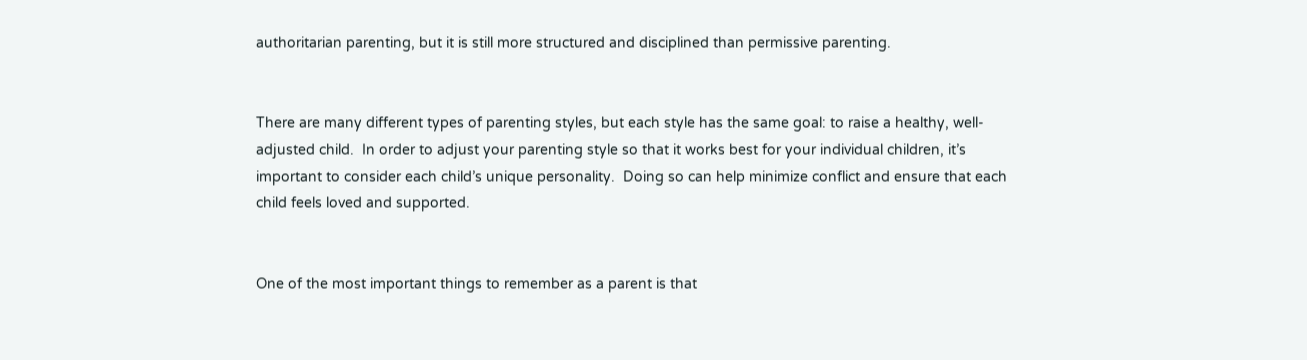authoritarian parenting, but it is still more structured and disciplined than permissive parenting.


There are many different types of parenting styles, but each style has the same goal: to raise a healthy, well-adjusted child.  In order to adjust your parenting style so that it works best for your individual children, it’s important to consider each child’s unique personality.  Doing so can help minimize conflict and ensure that each child feels loved and supported.


One of the most important things to remember as a parent is that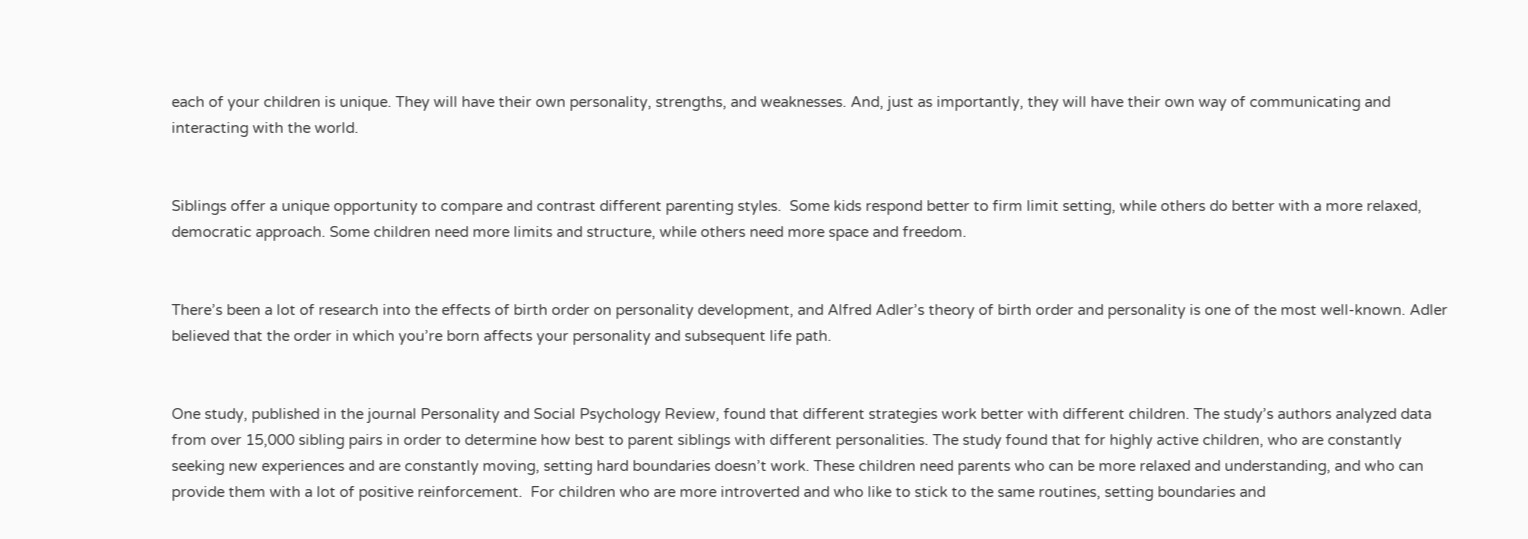each of your children is unique. They will have their own personality, strengths, and weaknesses. And, just as importantly, they will have their own way of communicating and interacting with the world.


Siblings offer a unique opportunity to compare and contrast different parenting styles.  Some kids respond better to firm limit setting, while others do better with a more relaxed, democratic approach. Some children need more limits and structure, while others need more space and freedom.


There’s been a lot of research into the effects of birth order on personality development, and Alfred Adler’s theory of birth order and personality is one of the most well-known. Adler believed that the order in which you’re born affects your personality and subsequent life path.


One study, published in the journal Personality and Social Psychology Review, found that different strategies work better with different children. The study’s authors analyzed data from over 15,000 sibling pairs in order to determine how best to parent siblings with different personalities. The study found that for highly active children, who are constantly seeking new experiences and are constantly moving, setting hard boundaries doesn’t work. These children need parents who can be more relaxed and understanding, and who can provide them with a lot of positive reinforcement.  For children who are more introverted and who like to stick to the same routines, setting boundaries and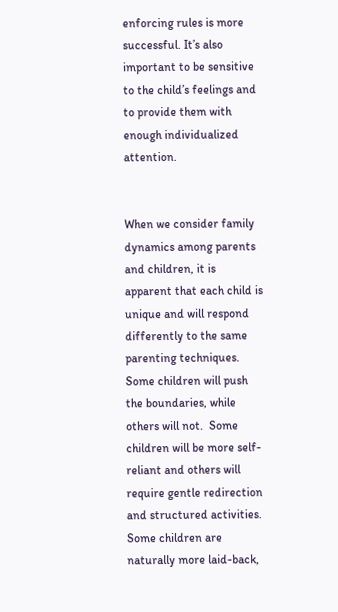enforcing rules is more successful. It’s also important to be sensitive to the child’s feelings and to provide them with enough individualized attention.


When we consider family dynamics among parents and children, it is apparent that each child is unique and will respond differently to the same parenting techniques. Some children will push the boundaries, while others will not.  Some children will be more self-reliant and others will require gentle redirection and structured activities.  Some children are naturally more laid-back,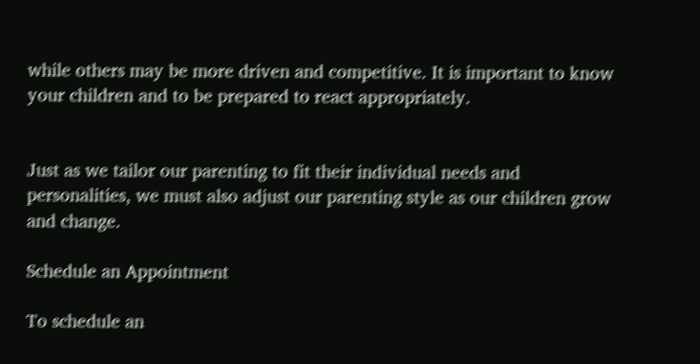while others may be more driven and competitive. It is important to know your children and to be prepared to react appropriately.


Just as we tailor our parenting to fit their individual needs and personalities, we must also adjust our parenting style as our children grow and change.

Schedule an Appointment

To schedule an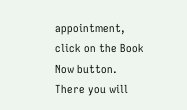appointment, click on the Book Now button. There you will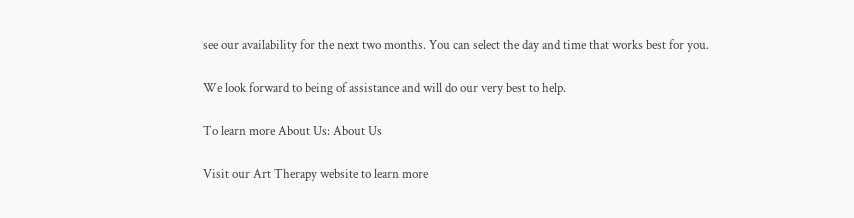see our availability for the next two months. You can select the day and time that works best for you.

We look forward to being of assistance and will do our very best to help.

To learn more About Us: About Us

Visit our Art Therapy website to learn more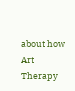about how Art Therapy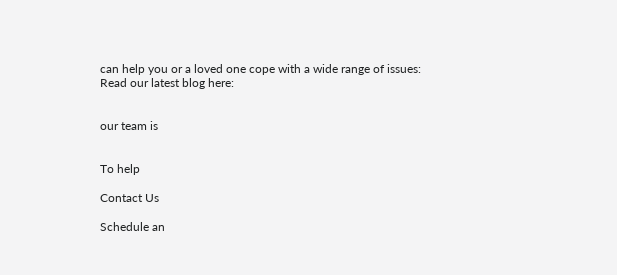can help you or a loved one cope with a wide range of issues: Read our latest blog here:


our team is


To help

Contact Us

Schedule an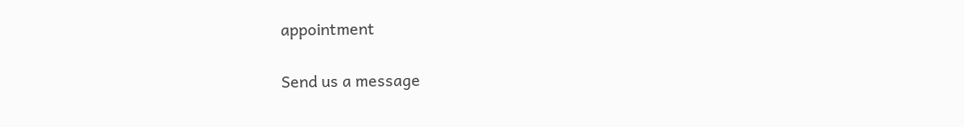appointment

Send us a message